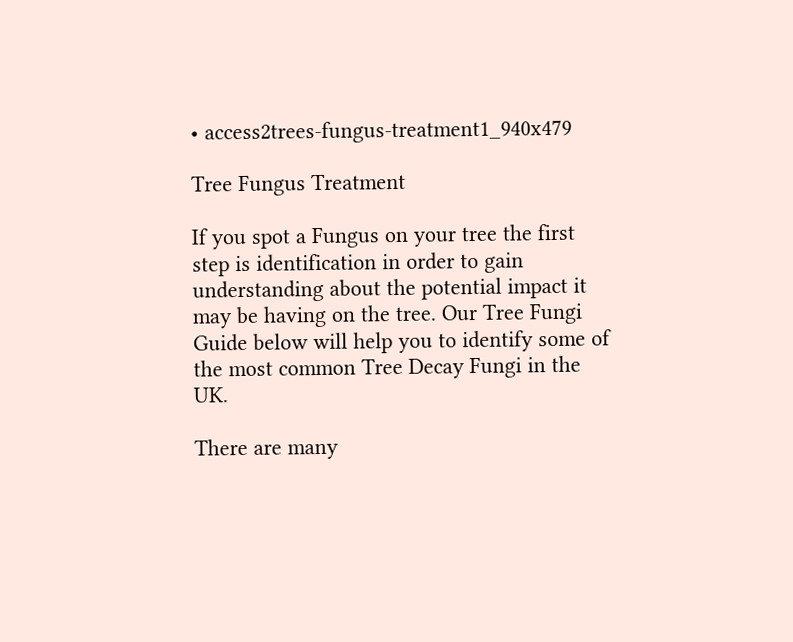• access2trees-fungus-treatment1_940x479

Tree Fungus Treatment

If you spot a Fungus on your tree the first step is identification in order to gain understanding about the potential impact it may be having on the tree. Our Tree Fungi Guide below will help you to identify some of the most common Tree Decay Fungi in the UK.

There are many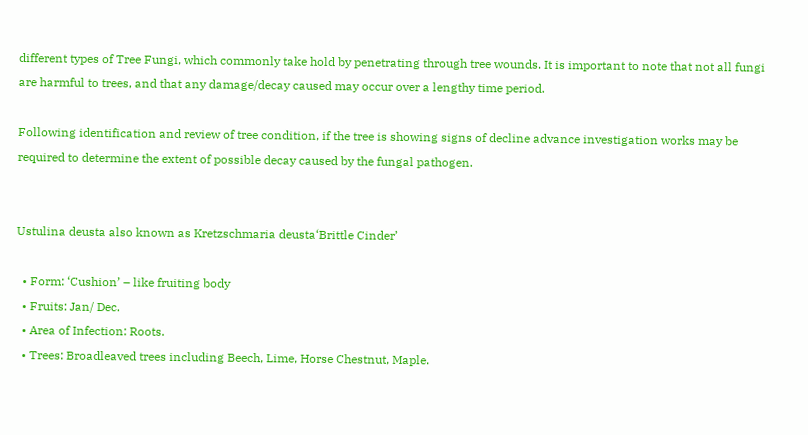different types of Tree Fungi, which commonly take hold by penetrating through tree wounds. It is important to note that not all fungi are harmful to trees, and that any damage/decay caused may occur over a lengthy time period.

Following identification and review of tree condition, if the tree is showing signs of decline advance investigation works may be required to determine the extent of possible decay caused by the fungal pathogen.


Ustulina deusta also known as Kretzschmaria deusta‘Brittle Cinder’

  • Form: ‘Cushion’ – like fruiting body
  • Fruits: Jan/ Dec.
  • Area of Infection: Roots.
  • Trees: Broadleaved trees including Beech, Lime, Horse Chestnut, Maple.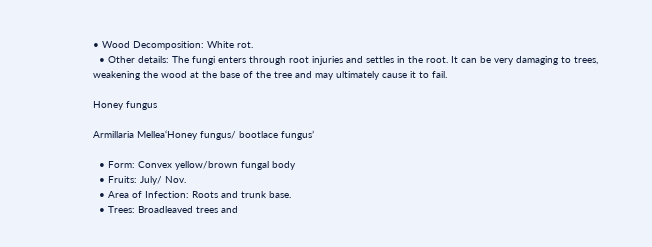• Wood Decomposition: White rot.
  • Other details: The fungi enters through root injuries and settles in the root. It can be very damaging to trees, weakening the wood at the base of the tree and may ultimately cause it to fail.

Honey fungus

Armillaria Mellea‘Honey fungus/ bootlace fungus’

  • Form: Convex yellow/brown fungal body
  • Fruits: July/ Nov.
  • Area of Infection: Roots and trunk base.
  • Trees: Broadleaved trees and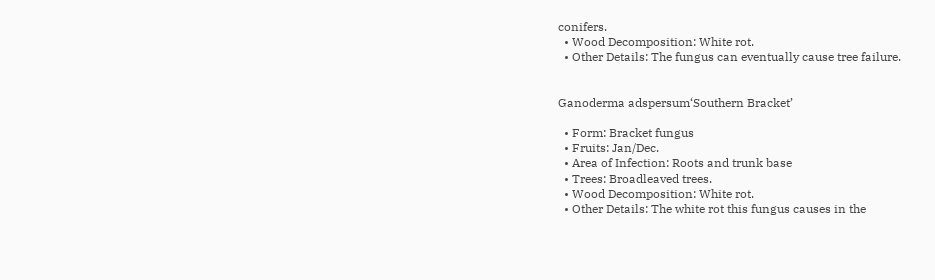conifers.
  • Wood Decomposition: White rot.
  • Other Details: The fungus can eventually cause tree failure.


Ganoderma adspersum‘Southern Bracket’

  • Form: Bracket fungus
  • Fruits: Jan/Dec.
  • Area of Infection: Roots and trunk base
  • Trees: Broadleaved trees.
  • Wood Decomposition: White rot.
  • Other Details: The white rot this fungus causes in the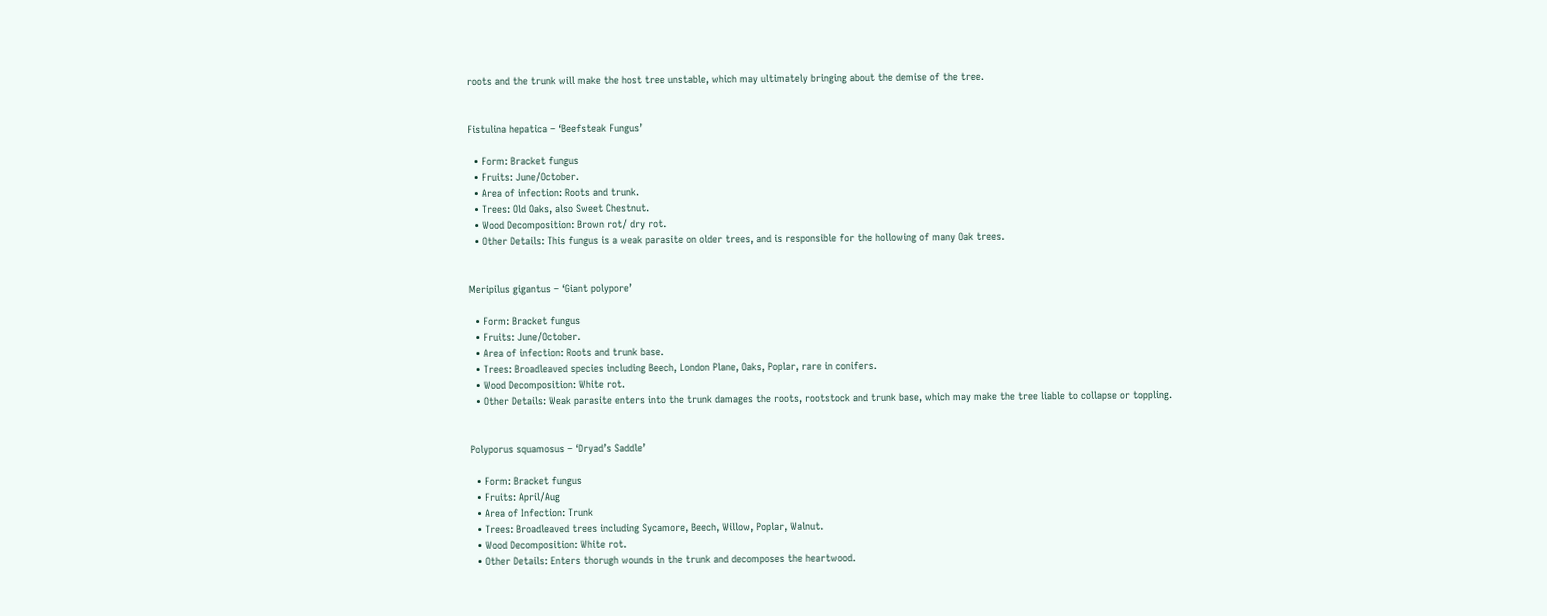roots and the trunk will make the host tree unstable, which may ultimately bringing about the demise of the tree.


Fistulina hepatica – ‘Beefsteak Fungus’

  • Form: Bracket fungus
  • Fruits: June/October.
  • Area of infection: Roots and trunk.
  • Trees: Old Oaks, also Sweet Chestnut.
  • Wood Decomposition: Brown rot/ dry rot.
  • Other Details: This fungus is a weak parasite on older trees, and is responsible for the hollowing of many Oak trees.


Meripilus gigantus – ‘Giant polypore’

  • Form: Bracket fungus
  • Fruits: June/October.
  • Area of infection: Roots and trunk base.
  • Trees: Broadleaved species including Beech, London Plane, Oaks, Poplar, rare in conifers.
  • Wood Decomposition: White rot.
  • Other Details: Weak parasite enters into the trunk damages the roots, rootstock and trunk base, which may make the tree liable to collapse or toppling.


Polyporus squamosus – ‘Dryad’s Saddle’

  • Form: Bracket fungus
  • Fruits: April/Aug
  • Area of Infection: Trunk
  • Trees: Broadleaved trees including Sycamore, Beech, Willow, Poplar, Walnut.
  • Wood Decomposition: White rot.
  • Other Details: Enters thorugh wounds in the trunk and decomposes the heartwood.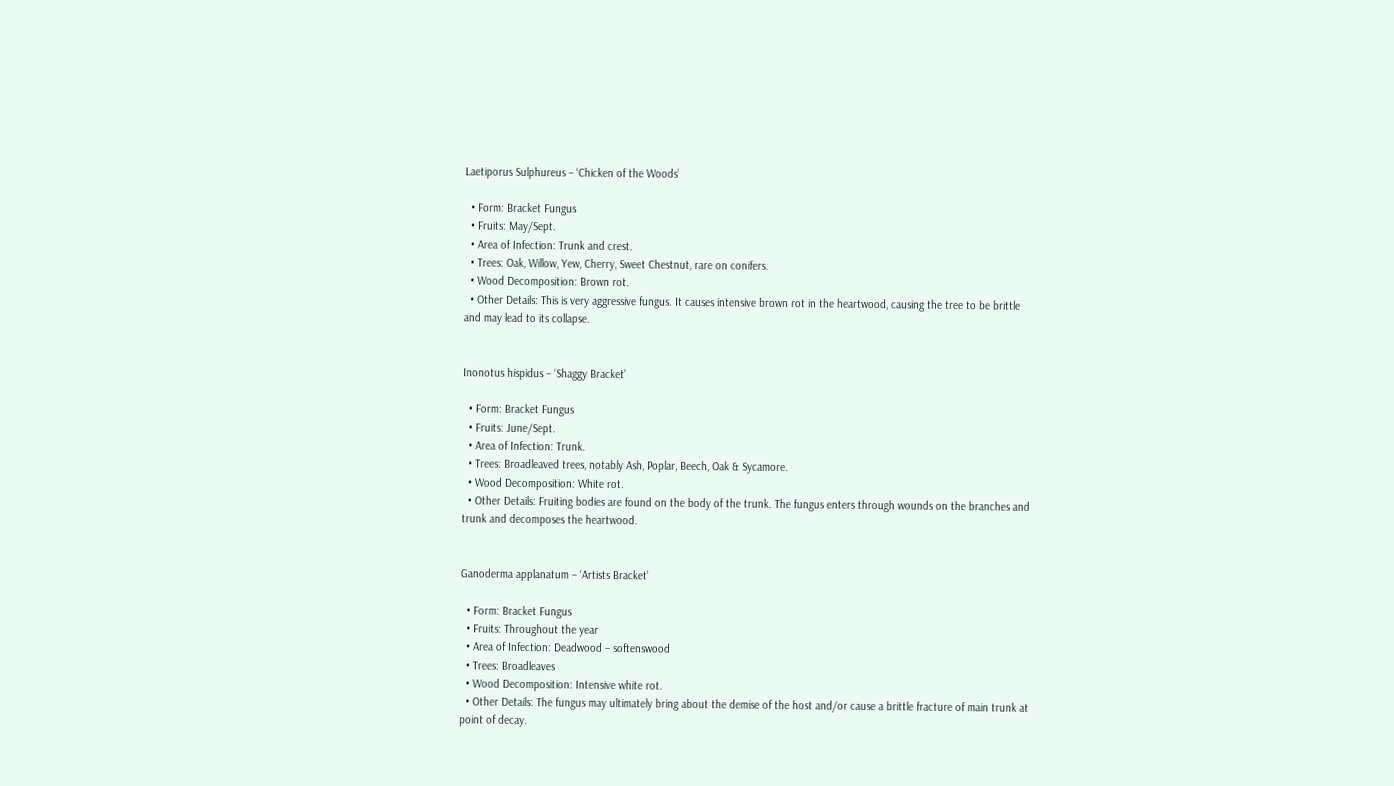Laetiporus Sulphureus – ‘Chicken of the Woods’

  • Form: Bracket Fungus
  • Fruits: May/Sept.
  • Area of Infection: Trunk and crest.
  • Trees: Oak, Willow, Yew, Cherry, Sweet Chestnut, rare on conifers.
  • Wood Decomposition: Brown rot.
  • Other Details: This is very aggressive fungus. It causes intensive brown rot in the heartwood, causing the tree to be brittle and may lead to its collapse.


Inonotus hispidus – ‘Shaggy Bracket’

  • Form: Bracket Fungus
  • Fruits: June/Sept.
  • Area of Infection: Trunk.
  • Trees: Broadleaved trees, notably Ash, Poplar, Beech, Oak & Sycamore.
  • Wood Decomposition: White rot.
  • Other Details: Fruiting bodies are found on the body of the trunk. The fungus enters through wounds on the branches and trunk and decomposes the heartwood.


Ganoderma applanatum – ‘Artists Bracket’

  • Form: Bracket Fungus
  • Fruits: Throughout the year
  • Area of Infection: Deadwood – softenswood
  • Trees: Broadleaves
  • Wood Decomposition: Intensive white rot.
  • Other Details: The fungus may ultimately bring about the demise of the host and/or cause a brittle fracture of main trunk at point of decay.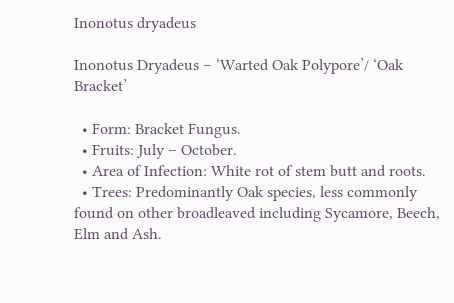Inonotus dryadeus

Inonotus Dryadeus – ‘Warted Oak Polypore’/ ‘Oak Bracket’

  • Form: Bracket Fungus.
  • Fruits: July – October.
  • Area of Infection: White rot of stem butt and roots.
  • Trees: Predominantly Oak species, less commonly found on other broadleaved including Sycamore, Beech, Elm and Ash.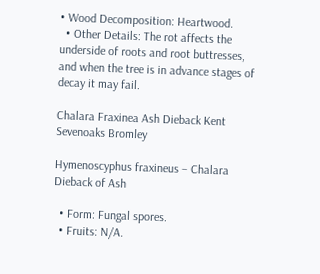• Wood Decomposition: Heartwood.
  • Other Details: The rot affects the underside of roots and root buttresses, and when the tree is in advance stages of decay it may fail.

Chalara Fraxinea Ash Dieback Kent Sevenoaks Bromley

Hymenoscyphus fraxineus – Chalara Dieback of Ash

  • Form: Fungal spores.
  • Fruits: N/A.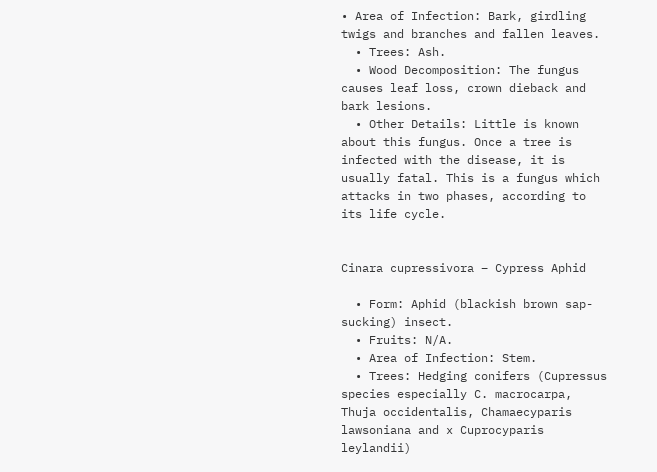• Area of Infection: Bark, girdling twigs and branches and fallen leaves.
  • Trees: Ash.
  • Wood Decomposition: The fungus causes leaf loss, crown dieback and bark lesions.
  • Other Details: Little is known about this fungus. Once a tree is infected with the disease, it is usually fatal. This is a fungus which attacks in two phases, according to its life cycle.


Cinara cupressivora – Cypress Aphid

  • Form: Aphid (blackish brown sap-sucking) insect.
  • Fruits: N/A.
  • Area of Infection: Stem.
  • Trees: Hedging conifers (Cupressus species especially C. macrocarpa, Thuja occidentalis, Chamaecyparis lawsoniana and x Cuprocyparis leylandii)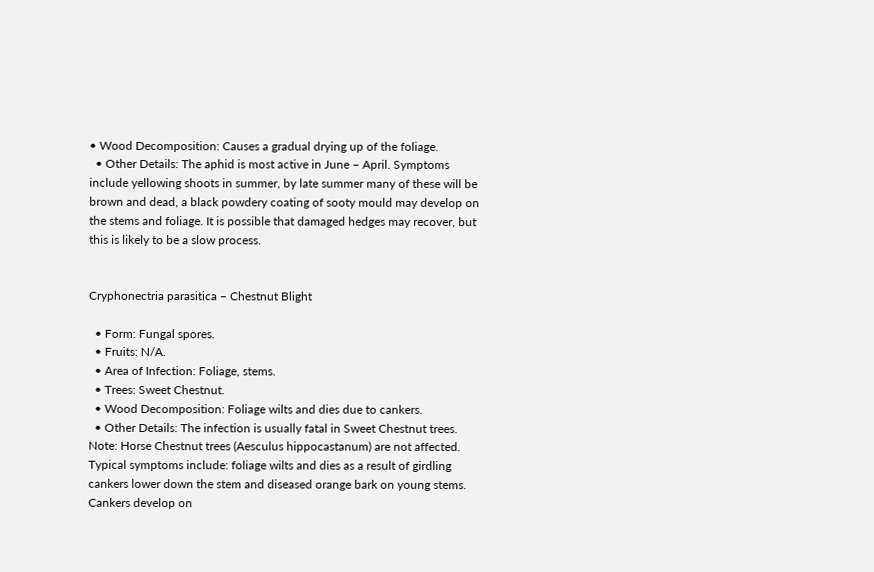• Wood Decomposition: Causes a gradual drying up of the foliage.
  • Other Details: The aphid is most active in June – April. Symptoms include yellowing shoots in summer, by late summer many of these will be brown and dead, a black powdery coating of sooty mould may develop on the stems and foliage. It is possible that damaged hedges may recover, but this is likely to be a slow process.


Cryphonectria parasitica – Chestnut Blight

  • Form: Fungal spores.
  • Fruits: N/A.
  • Area of Infection: Foliage, stems.
  • Trees: Sweet Chestnut.
  • Wood Decomposition: Foliage wilts and dies due to cankers.
  • Other Details: The infection is usually fatal in Sweet Chestnut trees. Note: Horse Chestnut trees (Aesculus hippocastanum) are not affected. Typical symptoms include: foliage wilts and dies as a result of girdling cankers lower down the stem and diseased orange bark on young stems. Cankers develop on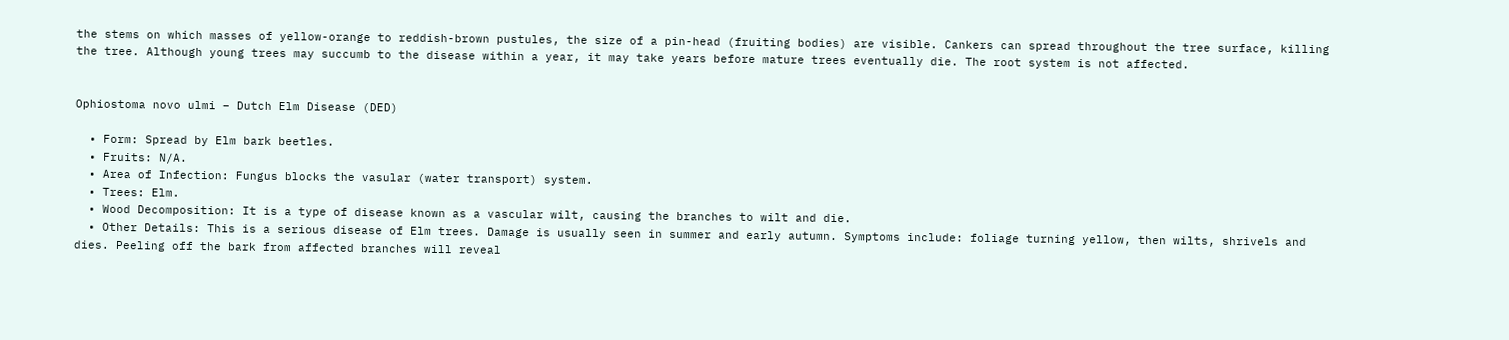the stems on which masses of yellow-orange to reddish-brown pustules, the size of a pin-head (fruiting bodies) are visible. Cankers can spread throughout the tree surface, killing the tree. Although young trees may succumb to the disease within a year, it may take years before mature trees eventually die. The root system is not affected.


Ophiostoma novo ulmi – Dutch Elm Disease (DED)

  • Form: Spread by Elm bark beetles.
  • Fruits: N/A.
  • Area of Infection: Fungus blocks the vasular (water transport) system.
  • Trees: Elm.
  • Wood Decomposition: It is a type of disease known as a vascular wilt, causing the branches to wilt and die.
  • Other Details: This is a serious disease of Elm trees. Damage is usually seen in summer and early autumn. Symptoms include: foliage turning yellow, then wilts, shrivels and dies. Peeling off the bark from affected branches will reveal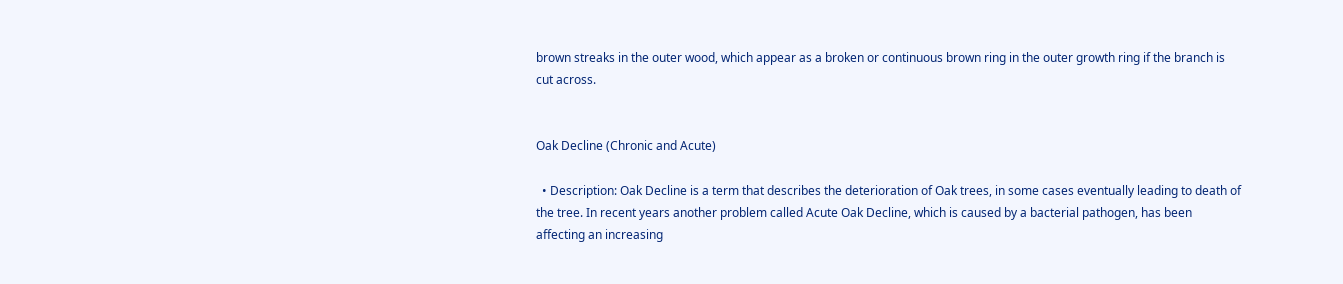brown streaks in the outer wood, which appear as a broken or continuous brown ring in the outer growth ring if the branch is cut across.


Oak Decline (Chronic and Acute)

  • Description: Oak Decline is a term that describes the deterioration of Oak trees, in some cases eventually leading to death of the tree. In recent years another problem called Acute Oak Decline, which is caused by a bacterial pathogen, has been affecting an increasing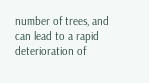number of trees, and can lead to a rapid deterioration of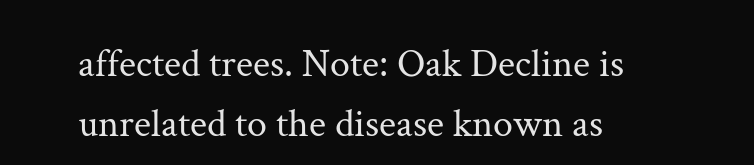affected trees. Note: Oak Decline is unrelated to the disease known as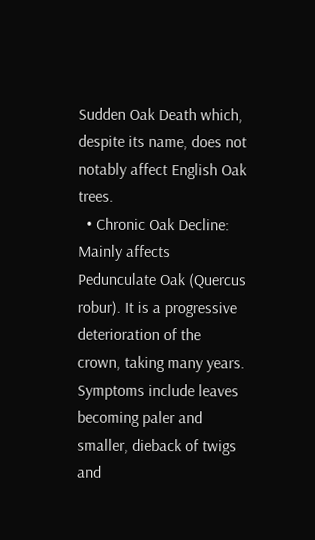Sudden Oak Death which, despite its name, does not notably affect English Oak trees.
  • Chronic Oak Decline: Mainly affects Pedunculate Oak (Quercus robur). It is a progressive deterioration of the crown, taking many years. Symptoms include leaves becoming paler and smaller, dieback of twigs and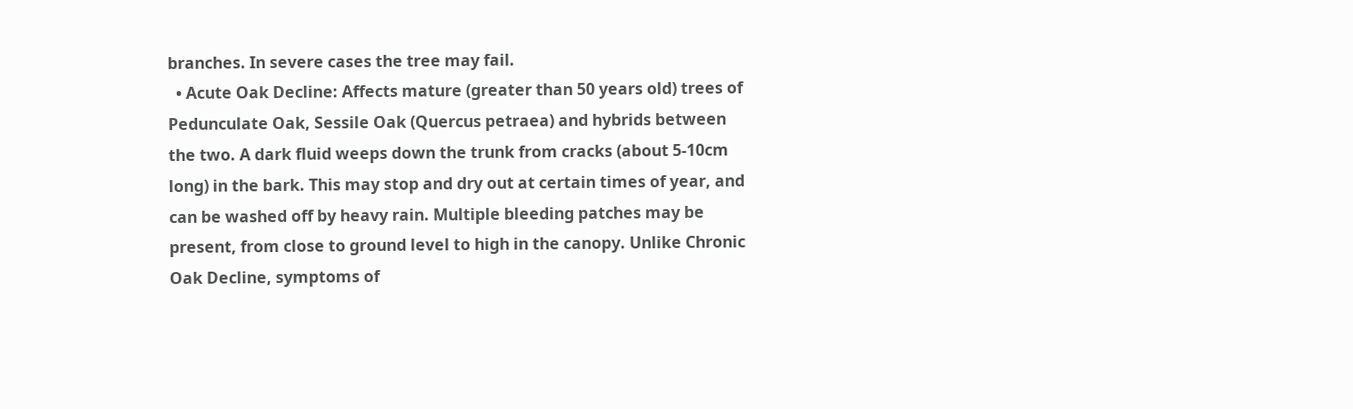branches. In severe cases the tree may fail.
  • Acute Oak Decline: Affects mature (greater than 50 years old) trees of Pedunculate Oak, Sessile Oak (Quercus petraea) and hybrids between the two. A dark fluid weeps down the trunk from cracks (about 5-10cm long) in the bark. This may stop and dry out at certain times of year, and can be washed off by heavy rain. Multiple bleeding patches may be present, from close to ground level to high in the canopy. Unlike Chronic Oak Decline, symptoms of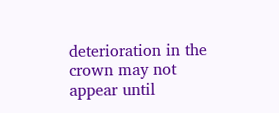deterioration in the crown may not appear until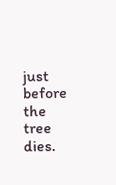just before the tree dies.